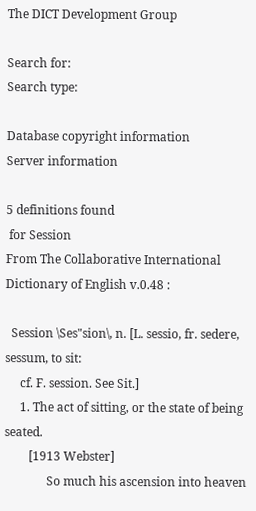The DICT Development Group

Search for:
Search type:

Database copyright information
Server information

5 definitions found
 for Session
From The Collaborative International Dictionary of English v.0.48 :

  Session \Ses"sion\, n. [L. sessio, fr. sedere, sessum, to sit:
     cf. F. session. See Sit.]
     1. The act of sitting, or the state of being seated.
        [1913 Webster]
              So much his ascension into heaven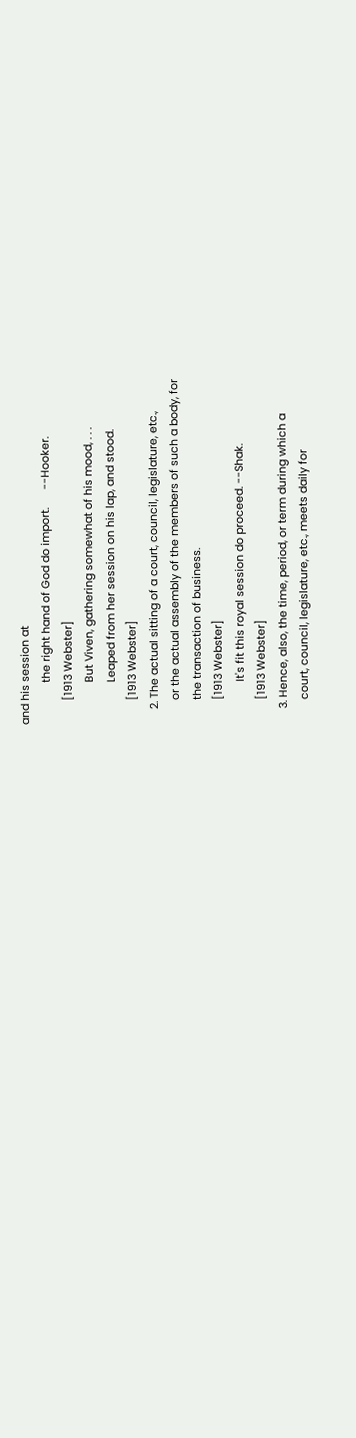and his session at
              the right hand of God do import.      --Hooker.
        [1913 Webster]
              But Viven, gathering somewhat of his mood, . . .
              Leaped from her session on his lap, and stood.
        [1913 Webster]
     2. The actual sitting of a court, council, legislature, etc.,
        or the actual assembly of the members of such a body, for
        the transaction of business.
        [1913 Webster]
              It's fit this royal session do proceed. --Shak.
        [1913 Webster]
     3. Hence, also, the time, period, or term during which a
        court, council, legislature, etc., meets daily for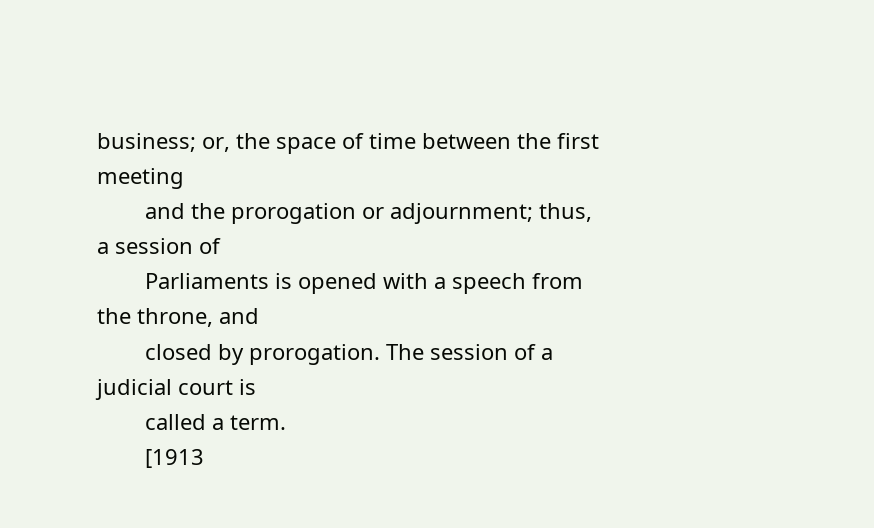business; or, the space of time between the first meeting
        and the prorogation or adjournment; thus, a session of
        Parliaments is opened with a speech from the throne, and
        closed by prorogation. The session of a judicial court is
        called a term.
        [1913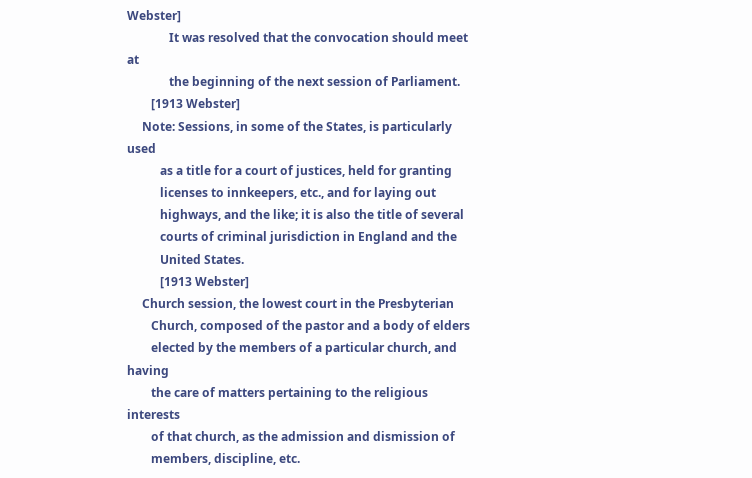Webster]
              It was resolved that the convocation should meet at
              the beginning of the next session of Parliament.
        [1913 Webster]
     Note: Sessions, in some of the States, is particularly used
           as a title for a court of justices, held for granting
           licenses to innkeepers, etc., and for laying out
           highways, and the like; it is also the title of several
           courts of criminal jurisdiction in England and the
           United States.
           [1913 Webster]
     Church session, the lowest court in the Presbyterian
        Church, composed of the pastor and a body of elders
        elected by the members of a particular church, and having
        the care of matters pertaining to the religious interests
        of that church, as the admission and dismission of
        members, discipline, etc.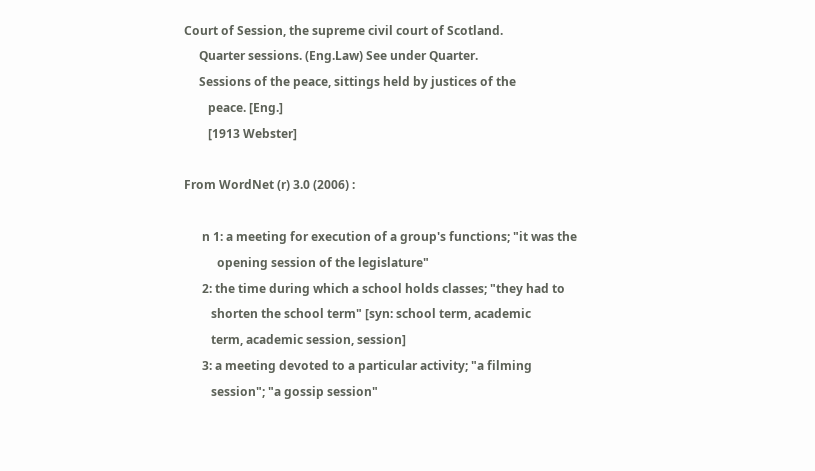Court of Session, the supreme civil court of Scotland.
     Quarter sessions. (Eng.Law) See under Quarter.
     Sessions of the peace, sittings held by justices of the
        peace. [Eng.]
        [1913 Webster]

From WordNet (r) 3.0 (2006) :

      n 1: a meeting for execution of a group's functions; "it was the
           opening session of the legislature"
      2: the time during which a school holds classes; "they had to
         shorten the school term" [syn: school term, academic
         term, academic session, session]
      3: a meeting devoted to a particular activity; "a filming
         session"; "a gossip session"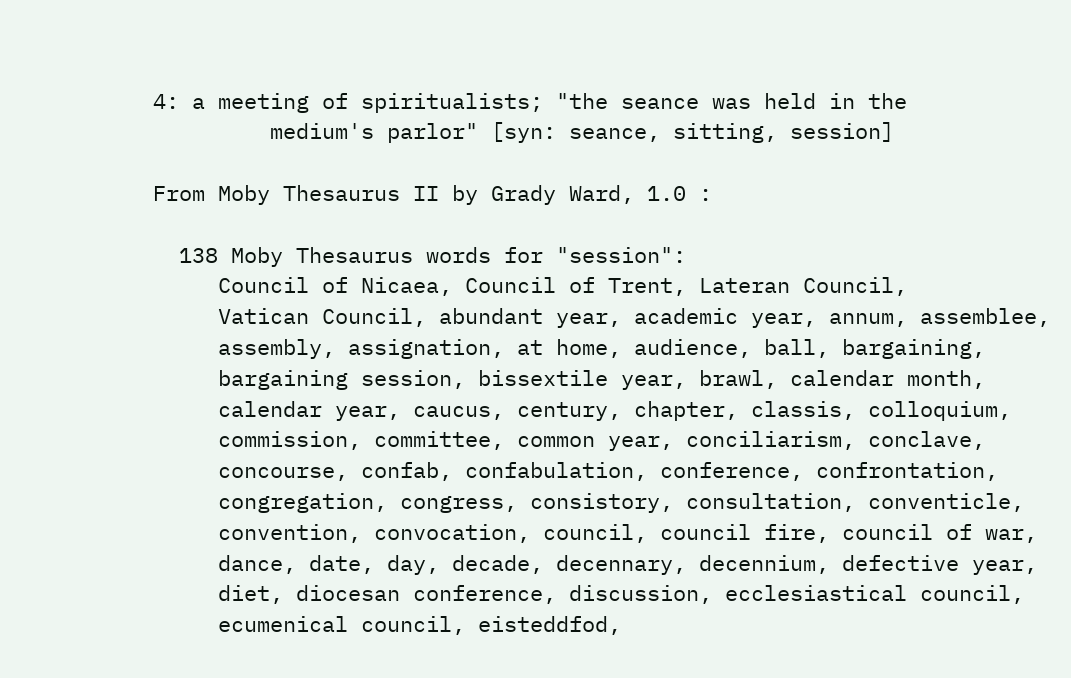4: a meeting of spiritualists; "the seance was held in the
         medium's parlor" [syn: seance, sitting, session]

From Moby Thesaurus II by Grady Ward, 1.0 :

  138 Moby Thesaurus words for "session":
     Council of Nicaea, Council of Trent, Lateran Council,
     Vatican Council, abundant year, academic year, annum, assemblee,
     assembly, assignation, at home, audience, ball, bargaining,
     bargaining session, bissextile year, brawl, calendar month,
     calendar year, caucus, century, chapter, classis, colloquium,
     commission, committee, common year, conciliarism, conclave,
     concourse, confab, confabulation, conference, confrontation,
     congregation, congress, consistory, consultation, conventicle,
     convention, convocation, council, council fire, council of war,
     dance, date, day, decade, decennary, decennium, defective year,
     diet, diocesan conference, discussion, ecclesiastical council,
     ecumenical council, eisteddfod,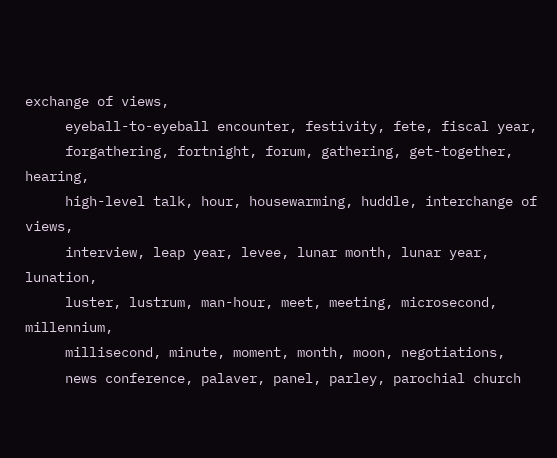exchange of views,
     eyeball-to-eyeball encounter, festivity, fete, fiscal year,
     forgathering, fortnight, forum, gathering, get-together, hearing,
     high-level talk, hour, housewarming, huddle, interchange of views,
     interview, leap year, levee, lunar month, lunar year, lunation,
     luster, lustrum, man-hour, meet, meeting, microsecond, millennium,
     millisecond, minute, moment, month, moon, negotiations,
     news conference, palaver, panel, parley, parochial church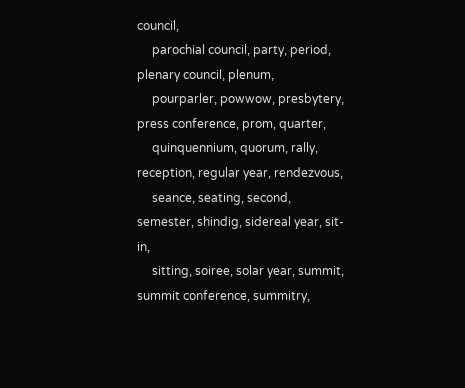council,
     parochial council, party, period, plenary council, plenum,
     pourparler, powwow, presbytery, press conference, prom, quarter,
     quinquennium, quorum, rally, reception, regular year, rendezvous,
     seance, seating, second, semester, shindig, sidereal year, sit-in,
     sitting, soiree, solar year, summit, summit conference, summitry,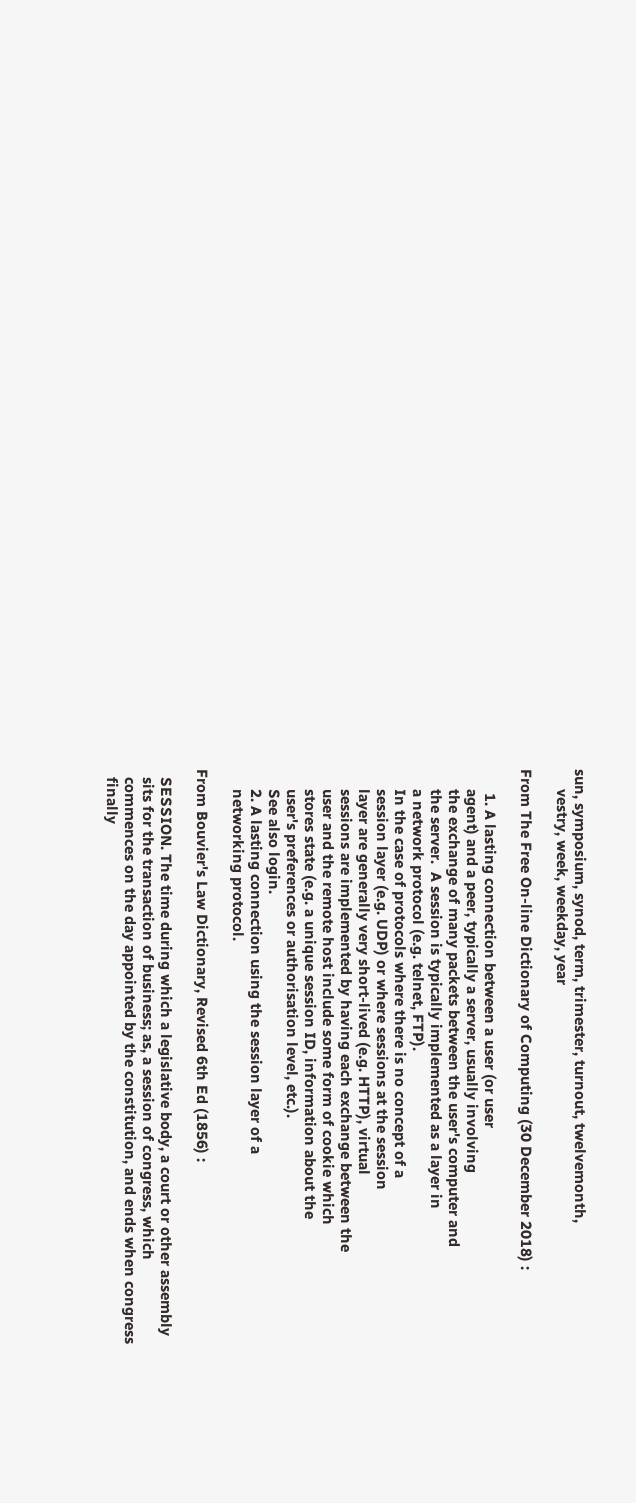sun, symposium, synod, term, trimester, turnout, twelvemonth,
     vestry, week, weekday, year

From The Free On-line Dictionary of Computing (30 December 2018) :

      1. A lasting connection between a user (or user
     agent) and a peer, typically a server, usually involving
     the exchange of many packets between the user's computer and
     the server.  A session is typically implemented as a layer in
     a network protocol (e.g. telnet, FTP).
     In the case of protocols where there is no concept of a
     session layer (e.g. UDP) or where sessions at the session
     layer are generally very short-lived (e.g. HTTP), virtual
     sessions are implemented by having each exchange between the
     user and the remote host include some form of cookie which
     stores state (e.g. a unique session ID, information about the
     user's preferences or authorisation level, etc.).
     See also login.
     2. A lasting connection using the session layer of a
     networking protocol.

From Bouvier's Law Dictionary, Revised 6th Ed (1856) :

  SESSION. The time during which a legislative body, a court or other assembly
  sits for the transaction of business; as, a session of congress, which
  commences on the day appointed by the constitution, and ends when congress
  finally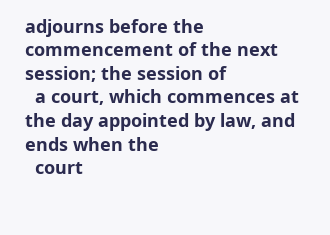adjourns before the commencement of the next session; the session of
  a court, which commences at the day appointed by law, and ends when the
  court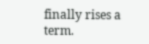finally rises a term.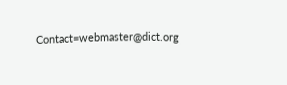Contact=webmaster@dict.org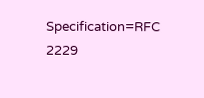Specification=RFC 2229